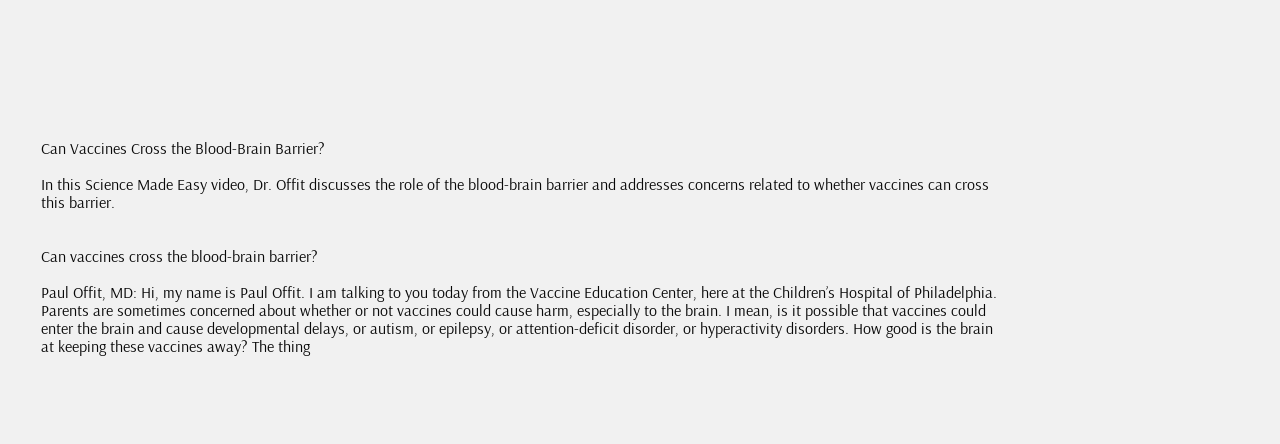Can Vaccines Cross the Blood-Brain Barrier?

In this Science Made Easy video, Dr. Offit discusses the role of the blood-brain barrier and addresses concerns related to whether vaccines can cross this barrier.


Can vaccines cross the blood-brain barrier?

Paul Offit, MD: Hi, my name is Paul Offit. I am talking to you today from the Vaccine Education Center, here at the Children’s Hospital of Philadelphia. Parents are sometimes concerned about whether or not vaccines could cause harm, especially to the brain. I mean, is it possible that vaccines could enter the brain and cause developmental delays, or autism, or epilepsy, or attention-deficit disorder, or hyperactivity disorders. How good is the brain at keeping these vaccines away? The thing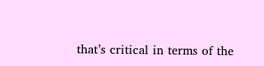that’s critical in terms of the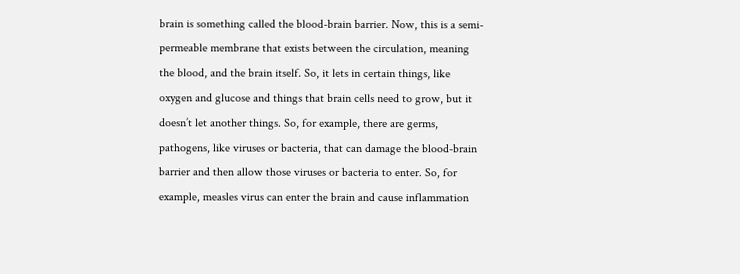brain is something called the blood-brain barrier. Now, this is a semi-permeable membrane that exists between the circulation, meaning the blood, and the brain itself. So, it lets in certain things, like oxygen and glucose and things that brain cells need to grow, but it doesn’t let another things. So, for example, there are germs, pathogens, like viruses or bacteria, that can damage the blood-brain barrier and then allow those viruses or bacteria to enter. So, for example, measles virus can enter the brain and cause inflammation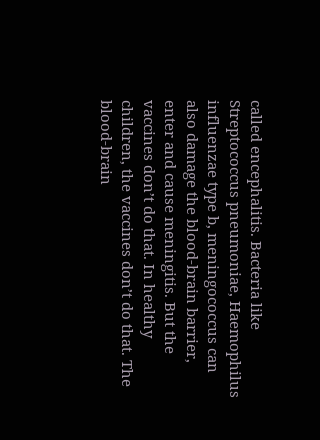called encephalitis. Bacteria like Streptococcus pneumoniae, Haemophilus influenzae type b, meningococcus can also damage the blood-brain barrier, enter and cause meningitis. But the vaccines don’t do that. In healthy children, the vaccines don’t do that. The blood-brain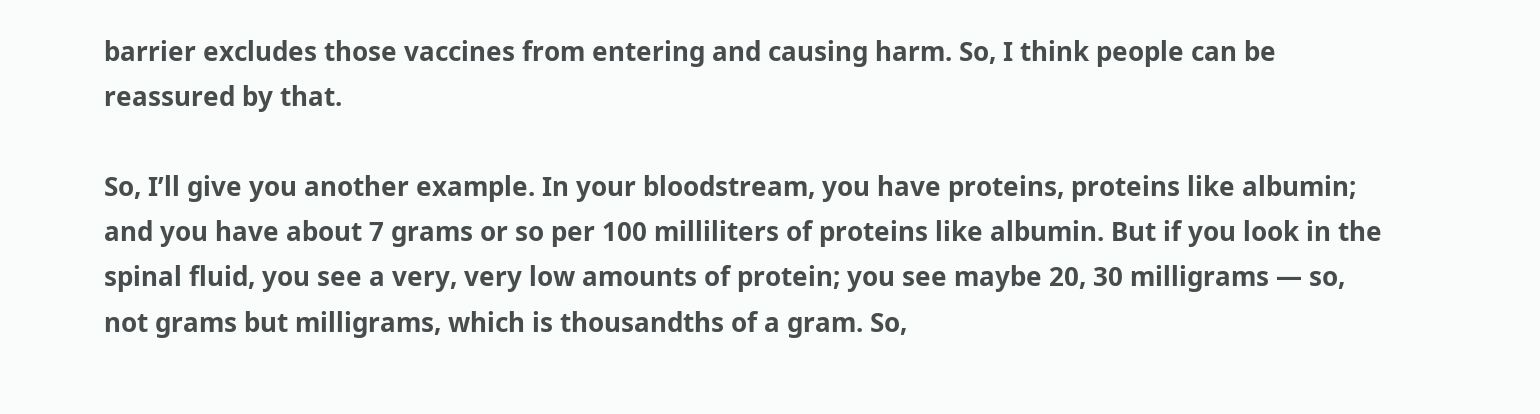barrier excludes those vaccines from entering and causing harm. So, I think people can be reassured by that.

So, I’ll give you another example. In your bloodstream, you have proteins, proteins like albumin; and you have about 7 grams or so per 100 milliliters of proteins like albumin. But if you look in the spinal fluid, you see a very, very low amounts of protein; you see maybe 20, 30 milligrams — so, not grams but milligrams, which is thousandths of a gram. So,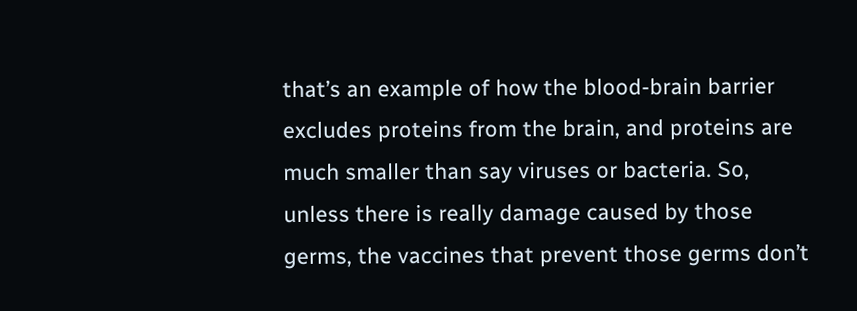that’s an example of how the blood-brain barrier excludes proteins from the brain, and proteins are much smaller than say viruses or bacteria. So, unless there is really damage caused by those germs, the vaccines that prevent those germs don’t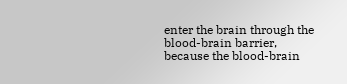enter the brain through the blood-brain barrier, because the blood-brain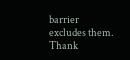barrier excludes them. Thank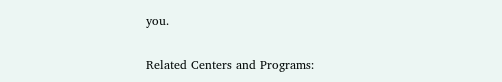you.

Related Centers and Programs: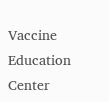Vaccine Education Center